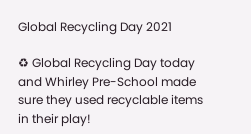Global Recycling Day 2021

♻ Global Recycling Day today and Whirley Pre-School made sure they used recyclable items in their play!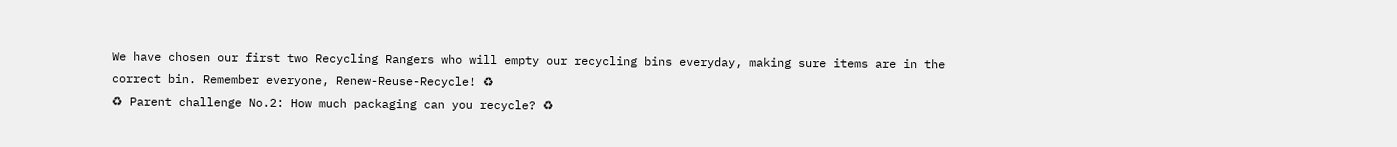We have chosen our first two Recycling Rangers who will empty our recycling bins everyday, making sure items are in the correct bin. Remember everyone, Renew-Reuse-Recycle! ♻
♻ Parent challenge No.2: How much packaging can you recycle? ♻